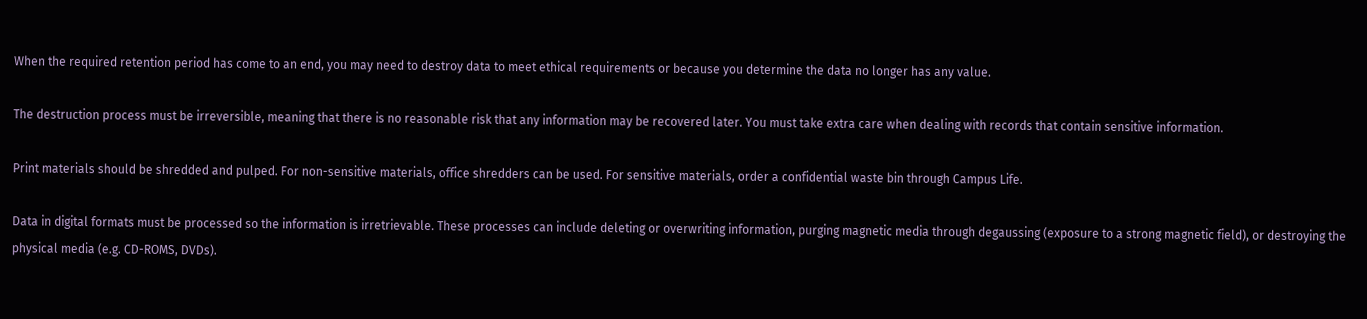When the required retention period has come to an end, you may need to destroy data to meet ethical requirements or because you determine the data no longer has any value.

The destruction process must be irreversible, meaning that there is no reasonable risk that any information may be recovered later. You must take extra care when dealing with records that contain sensitive information.

Print materials should be shredded and pulped. For non-sensitive materials, office shredders can be used. For sensitive materials, order a confidential waste bin through Campus Life.

Data in digital formats must be processed so the information is irretrievable. These processes can include deleting or overwriting information, purging magnetic media through degaussing (exposure to a strong magnetic field), or destroying the physical media (e.g. CD-ROMS, DVDs).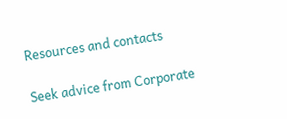Resources and contacts

Seek advice from Corporate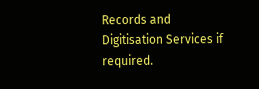Records and Digitisation Services if required.